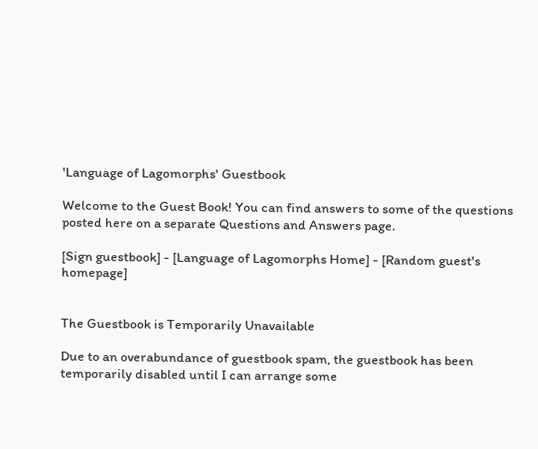'Language of Lagomorphs' Guestbook

Welcome to the Guest Book! You can find answers to some of the questions posted here on a separate Questions and Answers page.

[Sign guestbook] - [Language of Lagomorphs Home] - [Random guest's homepage]


The Guestbook is Temporarily Unavailable

Due to an overabundance of guestbook spam, the guestbook has been temporarily disabled until I can arrange some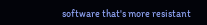software that's more resistant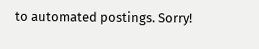to automated postings. Sorry!